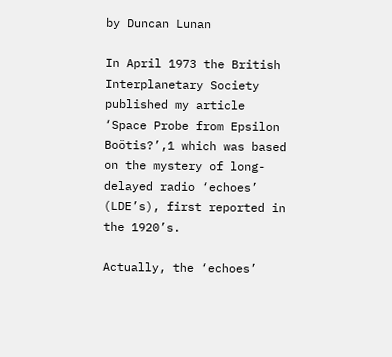by Duncan Lunan

In April 1973 the British Interplanetary Society published my article ‘Space Probe from Epsilon Boötis?’,1 which was based on the mystery of long-delayed radio ‘echoes’  (LDE’s), first reported in the 1920’s.

Actually, the ‘echoes’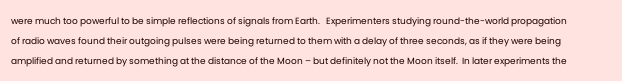were much too powerful to be simple reflections of signals from Earth.   Experimenters studying round-the-world propagation of radio waves found their outgoing pulses were being returned to them with a delay of three seconds, as if they were being amplified and returned by something at the distance of the Moon – but definitely not the Moon itself.  In later experiments the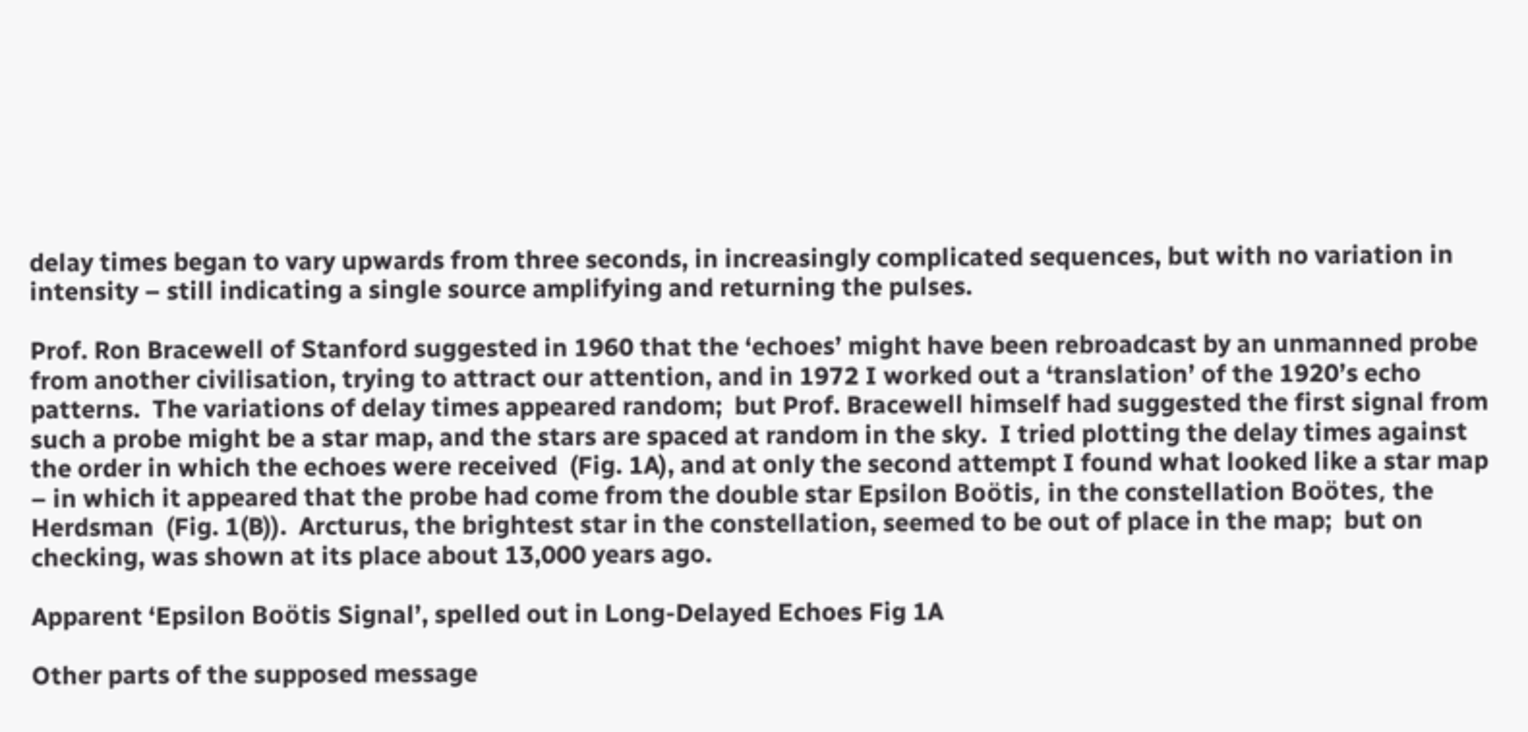delay times began to vary upwards from three seconds, in increasingly complicated sequences, but with no variation in intensity – still indicating a single source amplifying and returning the pulses.

Prof. Ron Bracewell of Stanford suggested in 1960 that the ‘echoes’ might have been rebroadcast by an unmanned probe from another civilisation, trying to attract our attention, and in 1972 I worked out a ‘translation’ of the 1920’s echo patterns.  The variations of delay times appeared random;  but Prof. Bracewell himself had suggested the first signal from such a probe might be a star map, and the stars are spaced at random in the sky.  I tried plotting the delay times against the order in which the echoes were received  (Fig. 1A), and at only the second attempt I found what looked like a star map – in which it appeared that the probe had come from the double star Epsilon Boötis, in the constellation Boötes, the Herdsman  (Fig. 1(B)).  Arcturus, the brightest star in the constellation, seemed to be out of place in the map;  but on checking, was shown at its place about 13,000 years ago.

Apparent ‘Epsilon Boötis Signal’, spelled out in Long-Delayed Echoes Fig 1A

Other parts of the supposed message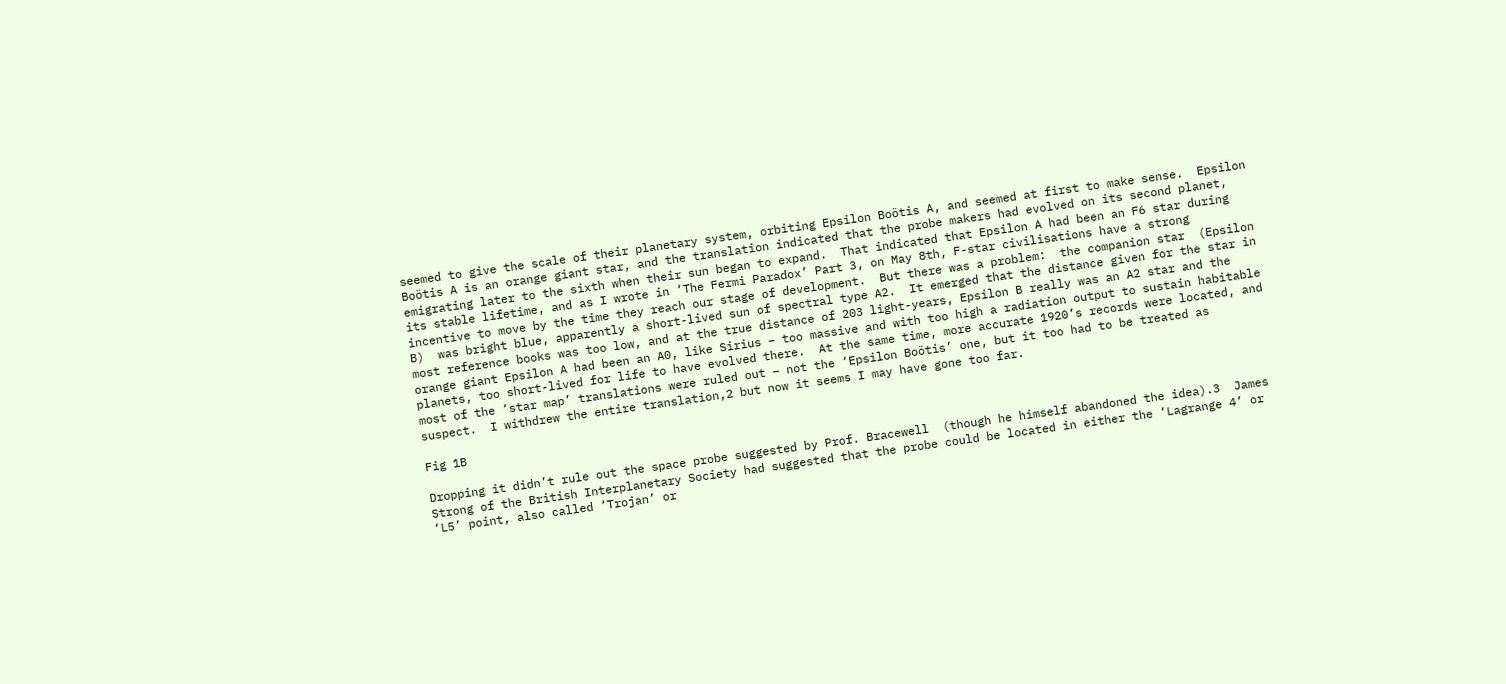seemed to give the scale of their planetary system, orbiting Epsilon Boötis A, and seemed at first to make sense.  Epsilon Boötis A is an orange giant star, and the translation indicated that the probe makers had evolved on its second planet, emigrating later to the sixth when their sun began to expand.  That indicated that Epsilon A had been an F6 star during its stable lifetime, and as I wrote in ‘The Fermi Paradox’ Part 3, on May 8th, F-star civilisations have a strong incentive to move by the time they reach our stage of development.  But there was a problem:  the companion star  (Epsilon B)  was bright blue, apparently a short-lived sun of spectral type A2.  It emerged that the distance given for the star in most reference books was too low, and at the true distance of 203 light-years, Epsilon B really was an A2 star and the orange giant Epsilon A had been an A0, like Sirius – too massive and with too high a radiation output to sustain habitable planets, too short-lived for life to have evolved there.  At the same time, more accurate 1920’s records were located, and most of the ‘star map’ translations were ruled out – not the ‘Epsilon Boötis’ one, but it too had to be treated as suspect.  I withdrew the entire translation,2 but now it seems I may have gone too far.

Fig 1B

Dropping it didn’t rule out the space probe suggested by Prof. Bracewell  (though he himself abandoned the idea).3  James Strong of the British Interplanetary Society had suggested that the probe could be located in either the ‘Lagrange 4’ or ‘L5’ point, also called ‘Trojan’ or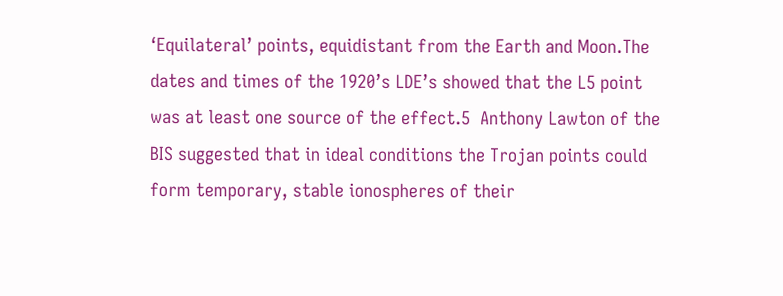‘Equilateral’ points, equidistant from the Earth and Moon.The dates and times of the 1920’s LDE’s showed that the L5 point was at least one source of the effect.5  Anthony Lawton of the BIS suggested that in ideal conditions the Trojan points could form temporary, stable ionospheres of their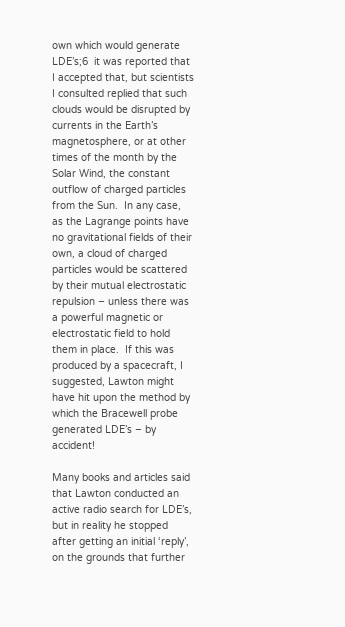own which would generate LDE’s;6  it was reported that I accepted that, but scientists I consulted replied that such clouds would be disrupted by currents in the Earth’s magnetosphere, or at other times of the month by the Solar Wind, the constant outflow of charged particles from the Sun.  In any case, as the Lagrange points have no gravitational fields of their own, a cloud of charged particles would be scattered by their mutual electrostatic repulsion – unless there was a powerful magnetic or electrostatic field to hold them in place.  If this was produced by a spacecraft, I suggested, Lawton might have hit upon the method by which the Bracewell probe generated LDE’s – by accident!

Many books and articles said that Lawton conducted an active radio search for LDE’s, but in reality he stopped after getting an initial ‘reply’, on the grounds that further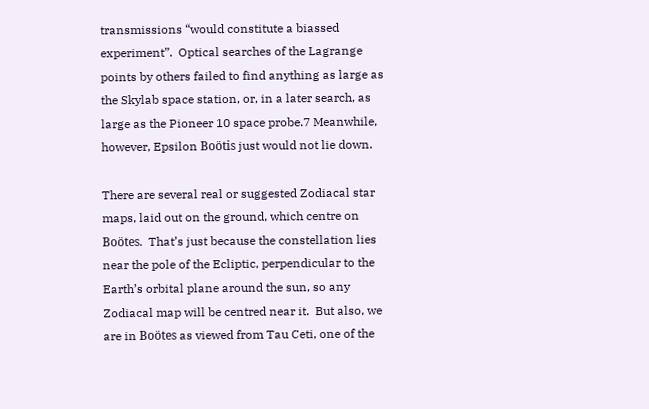transmissions “would constitute a biassed experiment”.  Optical searches of the Lagrange points by others failed to find anything as large as the Skylab space station, or, in a later search, as large as the Pioneer 10 space probe.7 Meanwhile, however, Epsilon Boötis just would not lie down.

There are several real or suggested Zodiacal star maps, laid out on the ground, which centre on Boötes.  That’s just because the constellation lies near the pole of the Ecliptic, perpendicular to the Earth’s orbital plane around the sun, so any Zodiacal map will be centred near it.  But also, we are in Boötes as viewed from Tau Ceti, one of the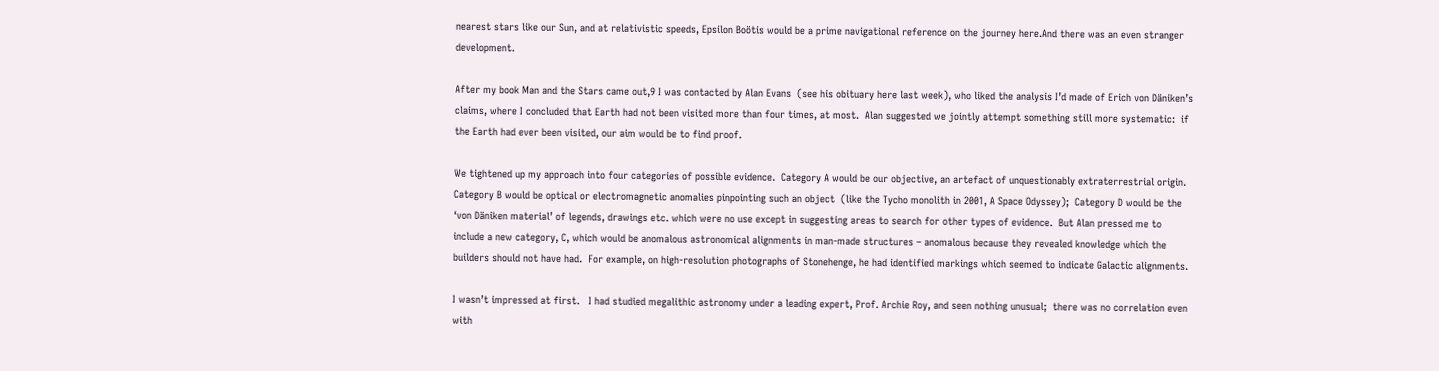nearest stars like our Sun, and at relativistic speeds, Epsilon Boötis would be a prime navigational reference on the journey here.And there was an even stranger development.

After my book Man and the Stars came out,9 I was contacted by Alan Evans  (see his obituary here last week), who liked the analysis I’d made of Erich von Däniken’s claims, where I concluded that Earth had not been visited more than four times, at most.  Alan suggested we jointly attempt something still more systematic:  if the Earth had ever been visited, our aim would be to find proof.

We tightened up my approach into four categories of possible evidence.  Category A would be our objective, an artefact of unquestionably extraterrestrial origin.  Category B would be optical or electromagnetic anomalies pinpointing such an object  (like the Tycho monolith in 2001, A Space Odyssey);  Category D would be the ‘von Däniken material’ of legends, drawings etc. which were no use except in suggesting areas to search for other types of evidence.  But Alan pressed me to include a new category, C, which would be anomalous astronomical alignments in man-made structures – anomalous because they revealed knowledge which the builders should not have had.  For example, on high-resolution photographs of Stonehenge, he had identified markings which seemed to indicate Galactic alignments.

I wasn’t impressed at first.   I had studied megalithic astronomy under a leading expert, Prof. Archie Roy, and seen nothing unusual;  there was no correlation even with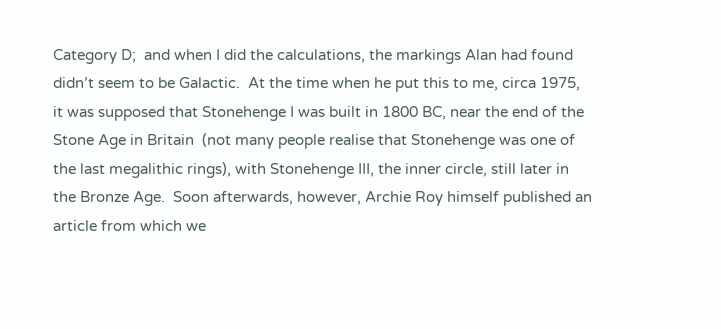Category D;  and when I did the calculations, the markings Alan had found didn’t seem to be Galactic.  At the time when he put this to me, circa 1975, it was supposed that Stonehenge I was built in 1800 BC, near the end of the Stone Age in Britain  (not many people realise that Stonehenge was one of the last megalithic rings), with Stonehenge III, the inner circle, still later in the Bronze Age.  Soon afterwards, however, Archie Roy himself published an article from which we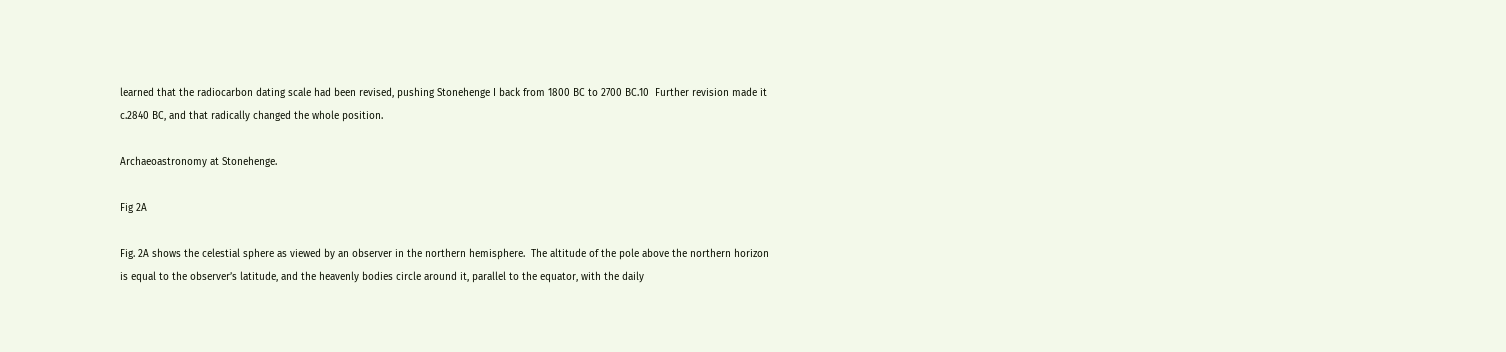learned that the radiocarbon dating scale had been revised, pushing Stonehenge I back from 1800 BC to 2700 BC.10  Further revision made it c.2840 BC, and that radically changed the whole position.

Archaeoastronomy at Stonehenge.

Fig 2A

Fig. 2A shows the celestial sphere as viewed by an observer in the northern hemisphere.  The altitude of the pole above the northern horizon is equal to the observer’s latitude, and the heavenly bodies circle around it, parallel to the equator, with the daily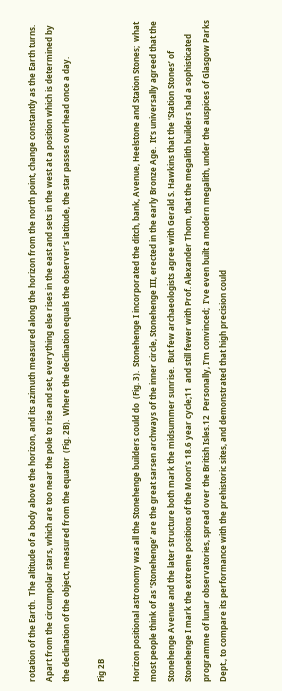rotation of the Earth.  The altitude of a body above the horizon, and its azimuth measured along the horizon from the north point, change constantly as the Earth turns.  Apart from the circumpolar stars, which are too near the pole to rise and set, everything else rises in the east and sets in the west at a position which is determined by the declination of the object, measured from the equator  (Fig. 2B).  Where the declination equals the observer’s latitude, the star passes overhead once a day.

Fig 2B

Horizon positional astronomy was all the Stonehenge builders could do  (Fig. 3).  Stonehenge I incorporated the ditch, bank, Avenue, Heelstone and Station Stones;  what most people think of as ‘Stonehenge’ are the great sarsen archways of the inner circle, Stonehenge III, erected in the early Bronze Age.  It’s universally agreed that the Stonehenge Avenue and the later structure both mark the midsummer sunrise.  But few archaeologists agree with Gerald S. Hawkins that the ‘Station Stones’ of Stonehenge I mark the extreme positions of the Moon’s 18.6 year cycle;11  and still fewer with Prof. Alexander Thom, that the megalith builders had a sophisticated programme of lunar observatories, spread over the British Isles.12  Personally, I’m convinced;  I’ve even built a modern megalith, under the auspices of Glasgow Parks Dept., to compare its performance with the prehistoric sites, and demonstrated that high precision could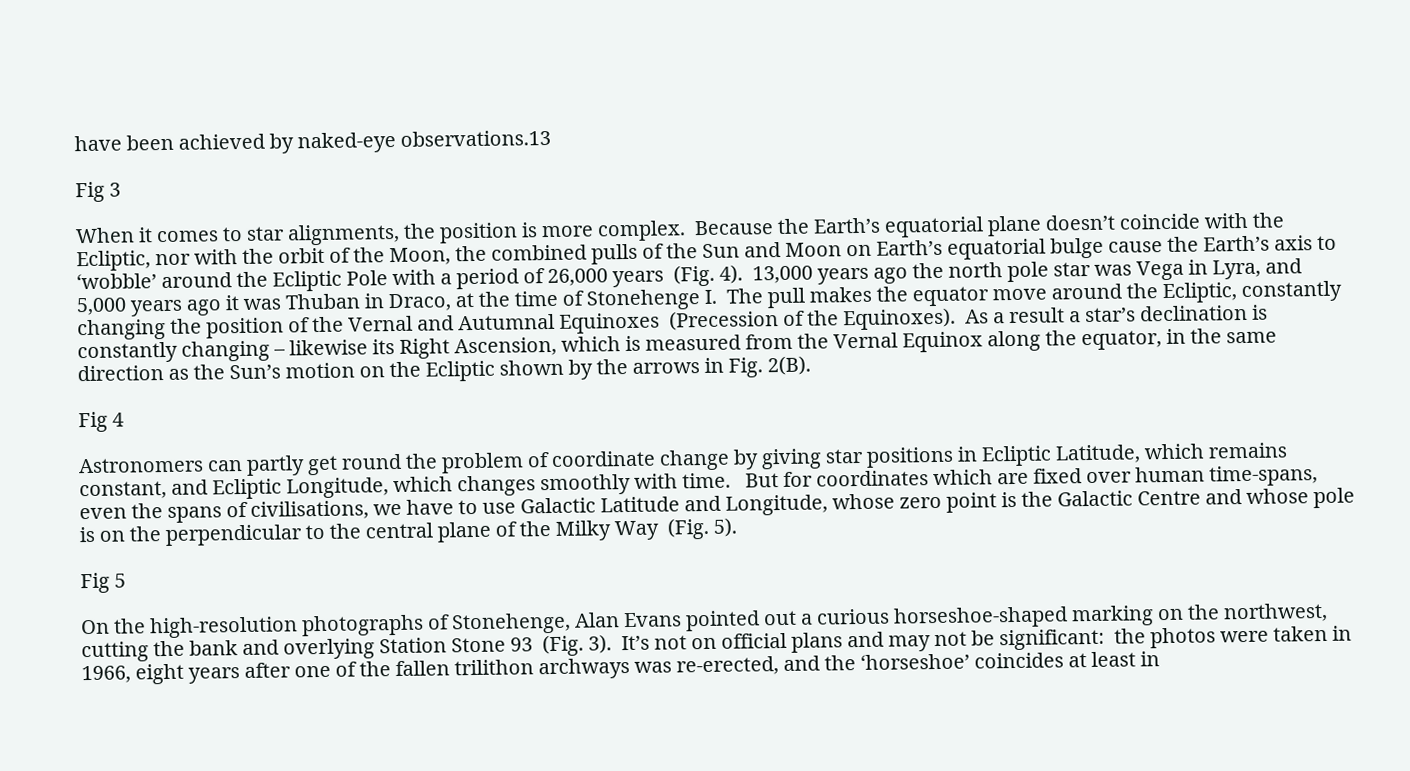have been achieved by naked-eye observations.13

Fig 3

When it comes to star alignments, the position is more complex.  Because the Earth’s equatorial plane doesn’t coincide with the Ecliptic, nor with the orbit of the Moon, the combined pulls of the Sun and Moon on Earth’s equatorial bulge cause the Earth’s axis to ‘wobble’ around the Ecliptic Pole with a period of 26,000 years  (Fig. 4).  13,000 years ago the north pole star was Vega in Lyra, and 5,000 years ago it was Thuban in Draco, at the time of Stonehenge I.  The pull makes the equator move around the Ecliptic, constantly changing the position of the Vernal and Autumnal Equinoxes  (Precession of the Equinoxes).  As a result a star’s declination is constantly changing – likewise its Right Ascension, which is measured from the Vernal Equinox along the equator, in the same direction as the Sun’s motion on the Ecliptic shown by the arrows in Fig. 2(B).

Fig 4

Astronomers can partly get round the problem of coordinate change by giving star positions in Ecliptic Latitude, which remains constant, and Ecliptic Longitude, which changes smoothly with time.   But for coordinates which are fixed over human time-spans, even the spans of civilisations, we have to use Galactic Latitude and Longitude, whose zero point is the Galactic Centre and whose pole is on the perpendicular to the central plane of the Milky Way  (Fig. 5).

Fig 5

On the high-resolution photographs of Stonehenge, Alan Evans pointed out a curious horseshoe-shaped marking on the northwest, cutting the bank and overlying Station Stone 93  (Fig. 3).  It’s not on official plans and may not be significant:  the photos were taken in 1966, eight years after one of the fallen trilithon archways was re-erected, and the ‘horseshoe’ coincides at least in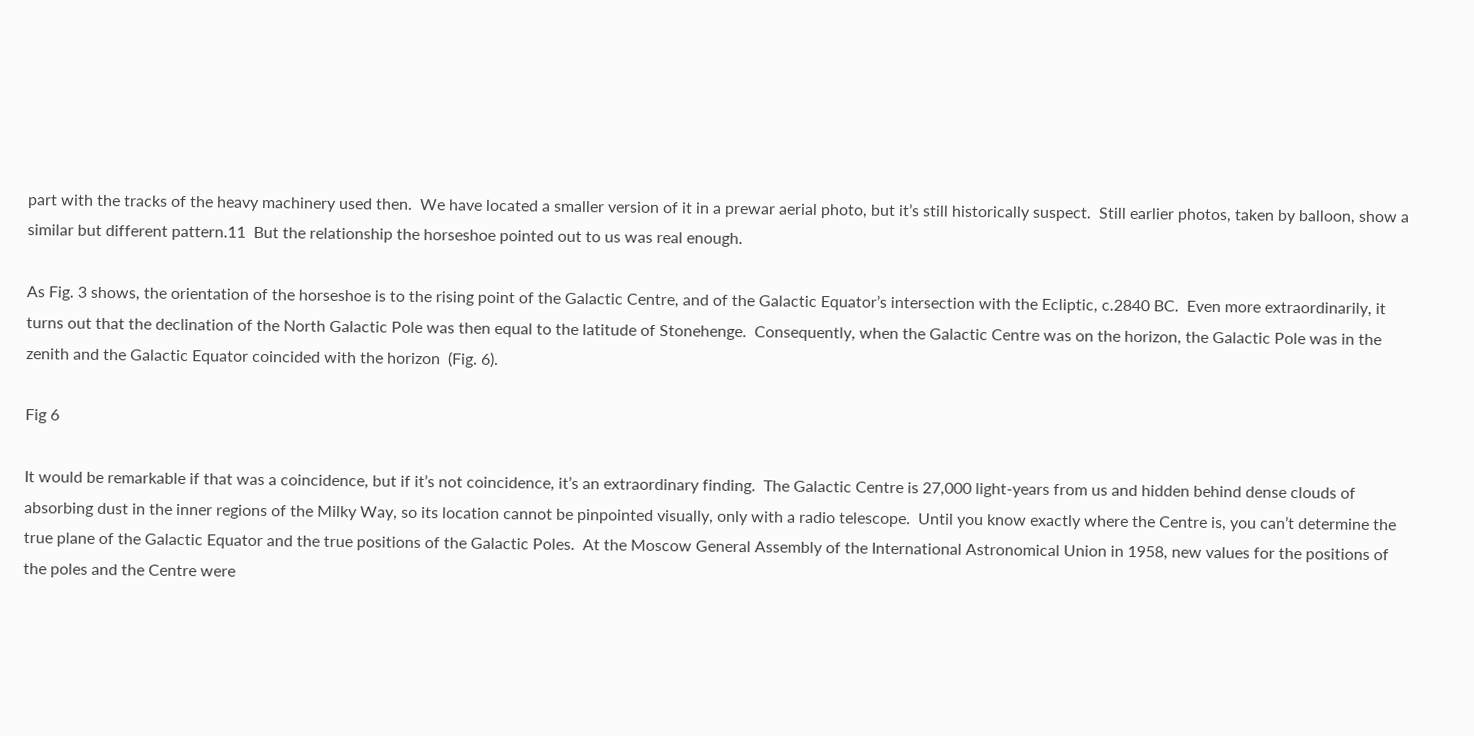part with the tracks of the heavy machinery used then.  We have located a smaller version of it in a prewar aerial photo, but it’s still historically suspect.  Still earlier photos, taken by balloon, show a similar but different pattern.11  But the relationship the horseshoe pointed out to us was real enough.

As Fig. 3 shows, the orientation of the horseshoe is to the rising point of the Galactic Centre, and of the Galactic Equator’s intersection with the Ecliptic, c.2840 BC.  Even more extraordinarily, it turns out that the declination of the North Galactic Pole was then equal to the latitude of Stonehenge.  Consequently, when the Galactic Centre was on the horizon, the Galactic Pole was in the zenith and the Galactic Equator coincided with the horizon  (Fig. 6).

Fig 6

It would be remarkable if that was a coincidence, but if it’s not coincidence, it’s an extraordinary finding.  The Galactic Centre is 27,000 light-years from us and hidden behind dense clouds of absorbing dust in the inner regions of the Milky Way, so its location cannot be pinpointed visually, only with a radio telescope.  Until you know exactly where the Centre is, you can’t determine the true plane of the Galactic Equator and the true positions of the Galactic Poles.  At the Moscow General Assembly of the International Astronomical Union in 1958, new values for the positions of the poles and the Centre were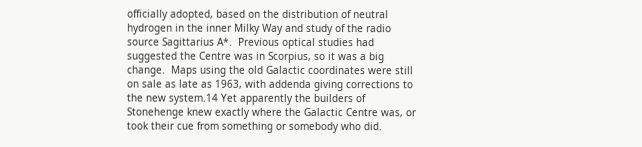officially adopted, based on the distribution of neutral hydrogen in the inner Milky Way and study of the radio source Sagittarius A*.  Previous optical studies had suggested the Centre was in Scorpius, so it was a big change.  Maps using the old Galactic coordinates were still on sale as late as 1963, with addenda giving corrections to the new system.14 Yet apparently the builders of Stonehenge knew exactly where the Galactic Centre was, or took their cue from something or somebody who did.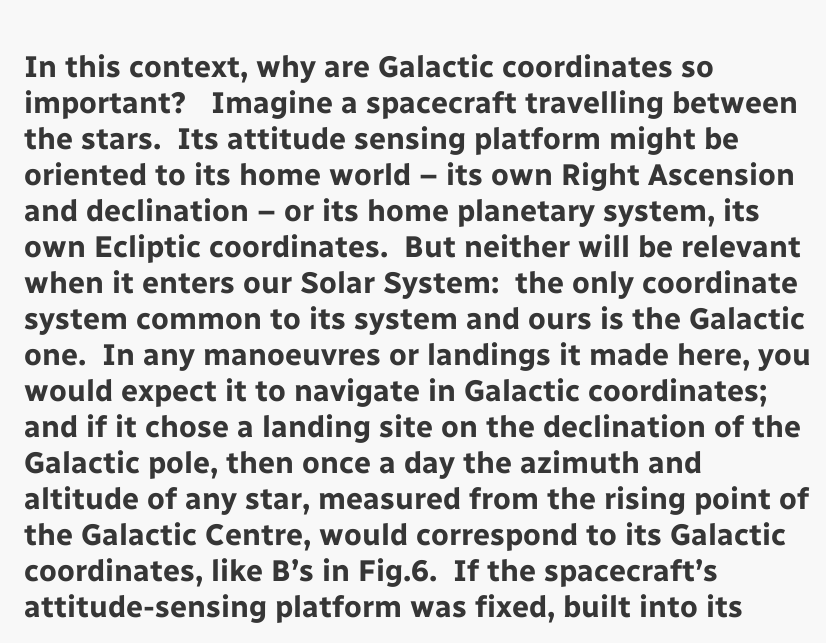In this context, why are Galactic coordinates so important?   Imagine a spacecraft travelling between the stars.  Its attitude sensing platform might be oriented to its home world – its own Right Ascension and declination – or its home planetary system, its own Ecliptic coordinates.  But neither will be relevant when it enters our Solar System:  the only coordinate system common to its system and ours is the Galactic one.  In any manoeuvres or landings it made here, you would expect it to navigate in Galactic coordinates;  and if it chose a landing site on the declination of the Galactic pole, then once a day the azimuth and altitude of any star, measured from the rising point of the Galactic Centre, would correspond to its Galactic coordinates, like B’s in Fig.6.  If the spacecraft’s attitude-sensing platform was fixed, built into its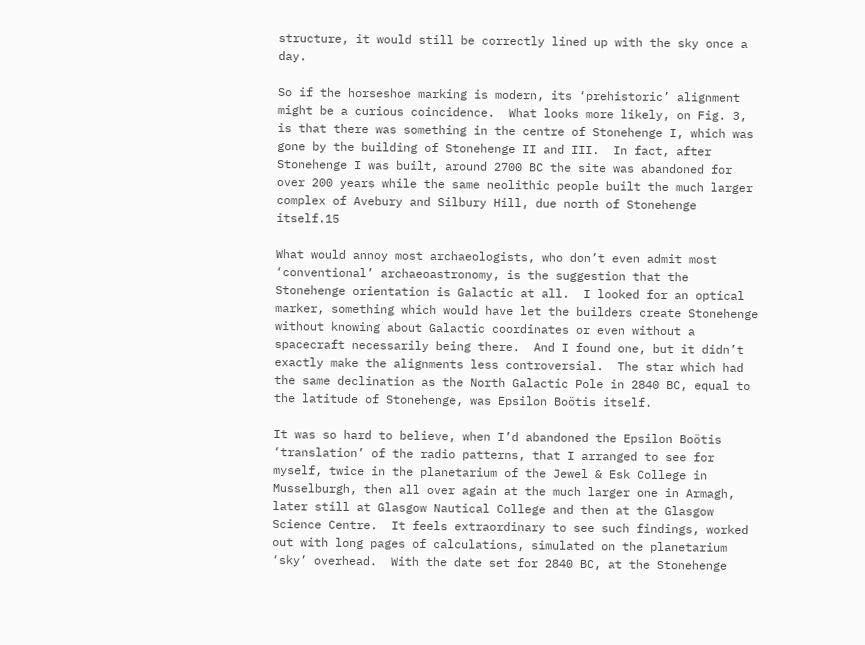structure, it would still be correctly lined up with the sky once a day.

So if the horseshoe marking is modern, its ‘prehistoric’ alignment might be a curious coincidence.  What looks more likely, on Fig. 3, is that there was something in the centre of Stonehenge I, which was gone by the building of Stonehenge II and III.  In fact, after Stonehenge I was built, around 2700 BC the site was abandoned for over 200 years while the same neolithic people built the much larger complex of Avebury and Silbury Hill, due north of Stonehenge itself.15

What would annoy most archaeologists, who don’t even admit most ‘conventional’ archaeoastronomy, is the suggestion that the Stonehenge orientation is Galactic at all.  I looked for an optical marker, something which would have let the builders create Stonehenge without knowing about Galactic coordinates or even without a spacecraft necessarily being there.  And I found one, but it didn’t exactly make the alignments less controversial.  The star which had the same declination as the North Galactic Pole in 2840 BC, equal to the latitude of Stonehenge, was Epsilon Boötis itself.

It was so hard to believe, when I’d abandoned the Epsilon Boötis ‘translation’ of the radio patterns, that I arranged to see for myself, twice in the planetarium of the Jewel & Esk College in Musselburgh, then all over again at the much larger one in Armagh, later still at Glasgow Nautical College and then at the Glasgow Science Centre.  It feels extraordinary to see such findings, worked out with long pages of calculations, simulated on the planetarium ‘sky’ overhead.  With the date set for 2840 BC, at the Stonehenge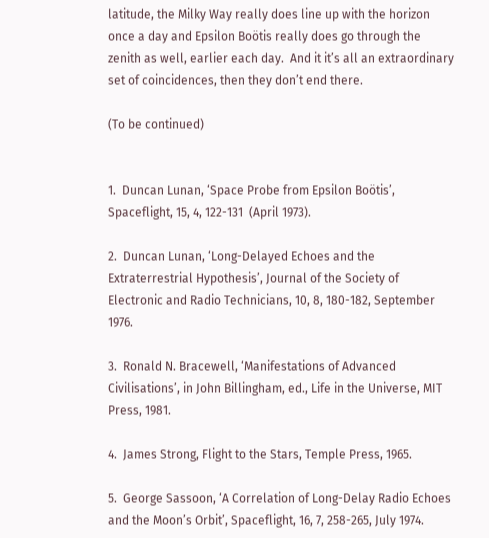latitude, the Milky Way really does line up with the horizon once a day and Epsilon Boötis really does go through the zenith as well, earlier each day.  And it it’s all an extraordinary set of coincidences, then they don’t end there.

(To be continued)


1.  Duncan Lunan, ‘Space Probe from Epsilon Boötis’, Spaceflight, 15, 4, 122-131  (April 1973).

2.  Duncan Lunan, ‘Long-Delayed Echoes and the Extraterrestrial Hypothesis’, Journal of the Society of Electronic and Radio Technicians, 10, 8, 180-182, September 1976.

3.  Ronald N. Bracewell, ‘Manifestations of Advanced Civilisations’, in John Billingham, ed., Life in the Universe, MIT Press, 1981.

4.  James Strong, Flight to the Stars, Temple Press, 1965.

5.  George Sassoon, ‘A Correlation of Long-Delay Radio Echoes and the Moon’s Orbit’, Spaceflight, 16, 7, 258-265, July 1974.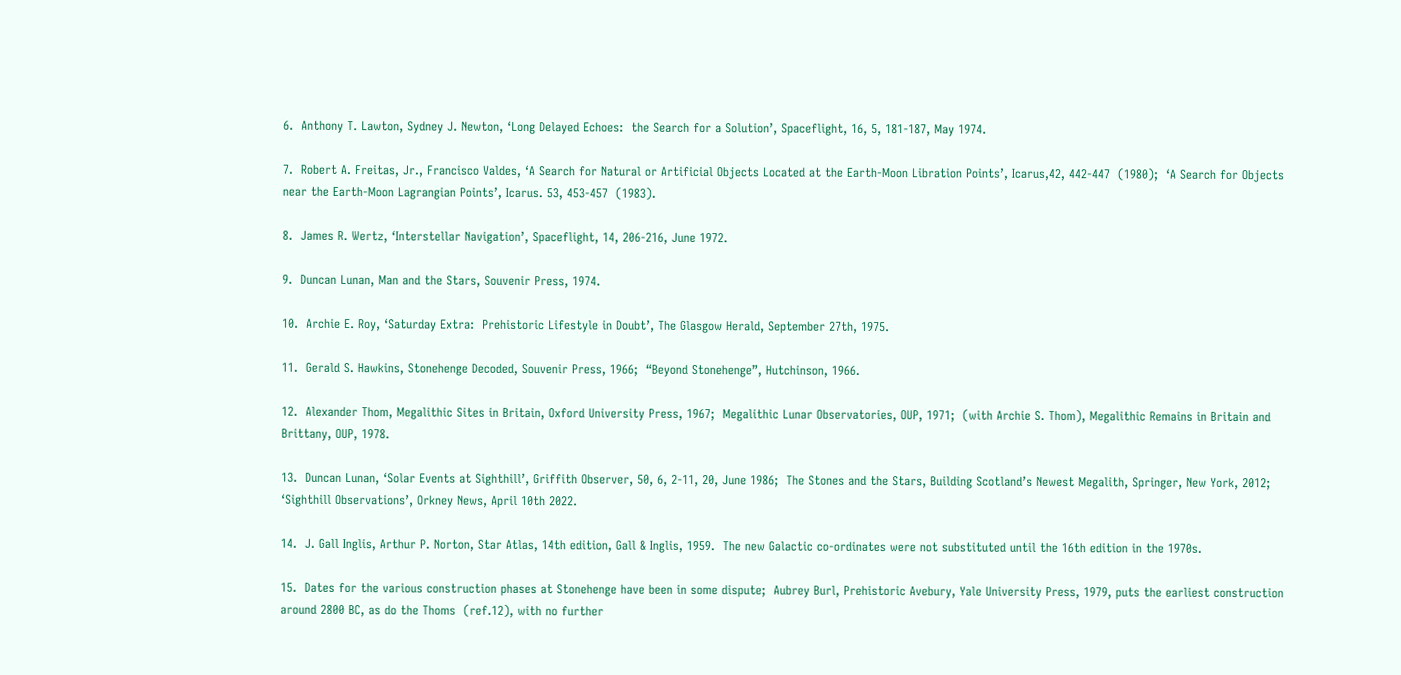6.  Anthony T. Lawton, Sydney J. Newton, ‘Long Delayed Echoes:  the Search for a Solution’, Spaceflight, 16, 5, 181-187, May 1974.

7.  Robert A. Freitas, Jr., Francisco Valdes, ‘A Search for Natural or Artificial Objects Located at the Earth-Moon Libration Points’, Icarus,42, 442-447  (1980);  ‘A Search for Objects near the Earth-Moon Lagrangian Points’, Icarus. 53, 453-457  (1983).

8.  James R. Wertz, ‘Interstellar Navigation’, Spaceflight, 14, 206-216, June 1972.

9.  Duncan Lunan, Man and the Stars, Souvenir Press, 1974.

10.  Archie E. Roy, ‘Saturday Extra:  Prehistoric Lifestyle in Doubt’, The Glasgow Herald, September 27th, 1975.

11.  Gerald S. Hawkins, Stonehenge Decoded, Souvenir Press, 1966;  “Beyond Stonehenge”, Hutchinson, 1966.

12.  Alexander Thom, Megalithic Sites in Britain, Oxford University Press, 1967;  Megalithic Lunar Observatories, OUP, 1971;  (with Archie S. Thom), Megalithic Remains in Britain and Brittany, OUP, 1978.

13.  Duncan Lunan, ‘Solar Events at Sighthill’, Griffith Observer, 50, 6, 2-11, 20, June 1986;  The Stones and the Stars, Building Scotland’s Newest Megalith, Springer, New York, 2012; ‘Sighthill Observations’, Orkney News, April 10th 2022.

14.  J. Gall Inglis, Arthur P. Norton, Star Atlas, 14th edition, Gall & Inglis, 1959.  The new Galactic co-ordinates were not substituted until the 16th edition in the 1970s.

15.  Dates for the various construction phases at Stonehenge have been in some dispute;  Aubrey Burl, Prehistoric Avebury, Yale University Press, 1979, puts the earliest construction around 2800 BC, as do the Thoms  (ref.12), with no further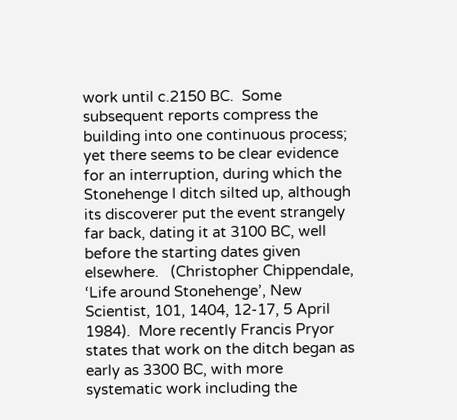work until c.2150 BC.  Some subsequent reports compress the building into one continuous process;  yet there seems to be clear evidence for an interruption, during which the Stonehenge I ditch silted up, although its discoverer put the event strangely far back, dating it at 3100 BC, well before the starting dates given elsewhere.   (Christopher Chippendale, ‘Life around Stonehenge’, New Scientist, 101, 1404, 12-17, 5 April 1984).  More recently Francis Pryor states that work on the ditch began as early as 3300 BC, with more systematic work including the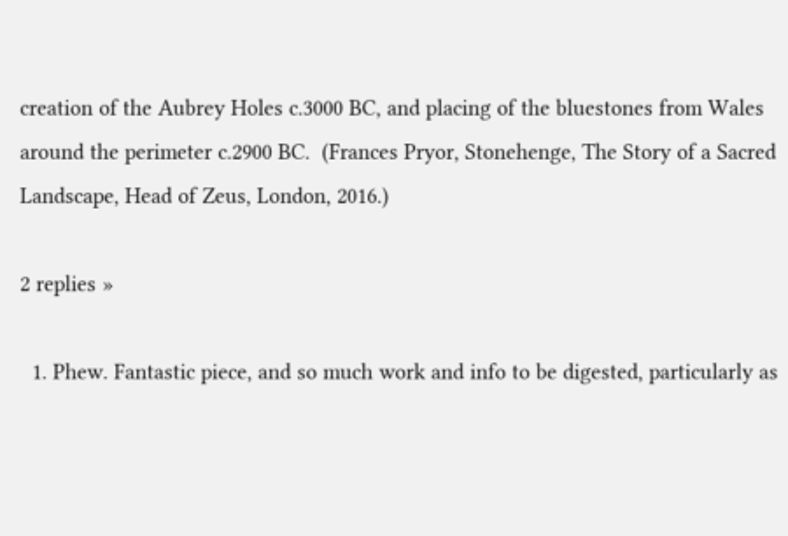creation of the Aubrey Holes c.3000 BC, and placing of the bluestones from Wales around the perimeter c.2900 BC.  (Frances Pryor, Stonehenge, The Story of a Sacred Landscape, Head of Zeus, London, 2016.)

2 replies »

  1. Phew. Fantastic piece, and so much work and info to be digested, particularly as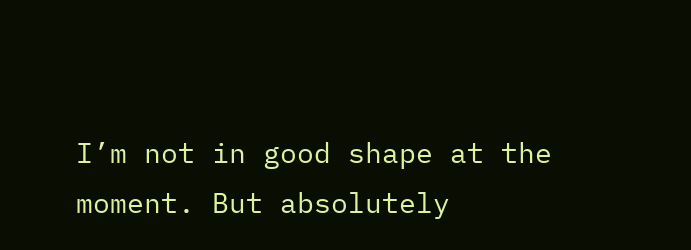I’m not in good shape at the moment. But absolutely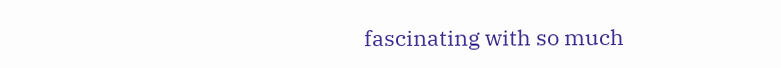fascinating with so much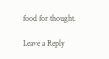food for thought.

Leave a Reply